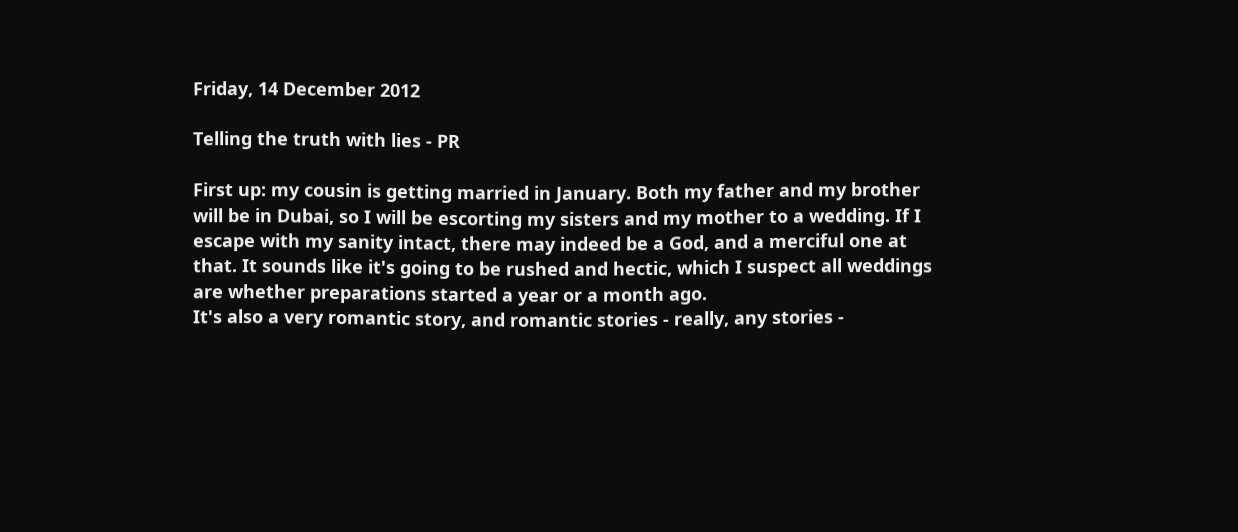Friday, 14 December 2012

Telling the truth with lies - PR

First up: my cousin is getting married in January. Both my father and my brother will be in Dubai, so I will be escorting my sisters and my mother to a wedding. If I escape with my sanity intact, there may indeed be a God, and a merciful one at that. It sounds like it's going to be rushed and hectic, which I suspect all weddings are whether preparations started a year or a month ago.
It's also a very romantic story, and romantic stories - really, any stories -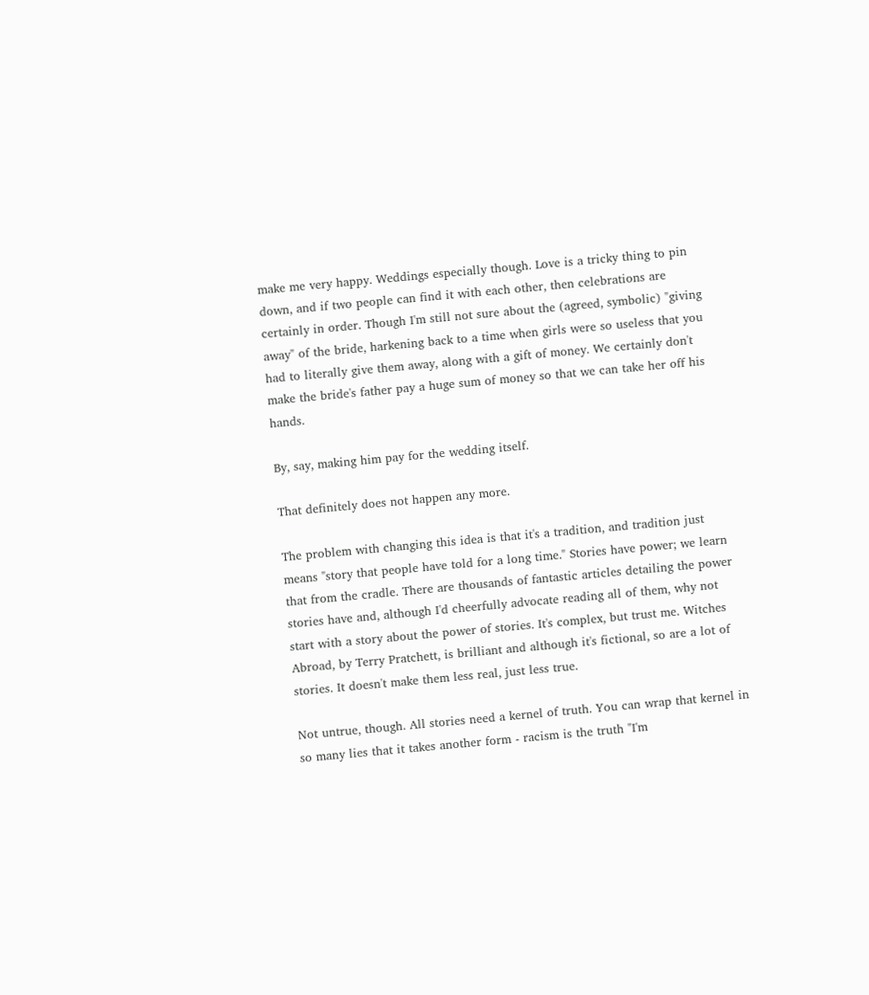make me very happy. Weddings especially though. Love is a tricky thing to pin down, and if two people can find it with each other, then celebrations are certainly in order. Though I'm still not sure about the (agreed, symbolic) "giving away" of the bride, harkening back to a time when girls were so useless that you had to literally give them away, along with a gift of money. We certainly don't make the bride's father pay a huge sum of money so that we can take her off his hands.

By, say, making him pay for the wedding itself.

That definitely does not happen any more.

The problem with changing this idea is that it's a tradition, and tradition just means "story that people have told for a long time." Stories have power; we learn that from the cradle. There are thousands of fantastic articles detailing the power stories have and, although I'd cheerfully advocate reading all of them, why not start with a story about the power of stories. It's complex, but trust me. Witches Abroad, by Terry Pratchett, is brilliant and although it's fictional, so are a lot of stories. It doesn't make them less real, just less true.

Not untrue, though. All stories need a kernel of truth. You can wrap that kernel in so many lies that it takes another form - racism is the truth "I'm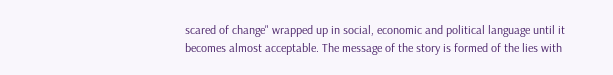scared of change" wrapped up in social, economic and political language until it becomes almost acceptable. The message of the story is formed of the lies with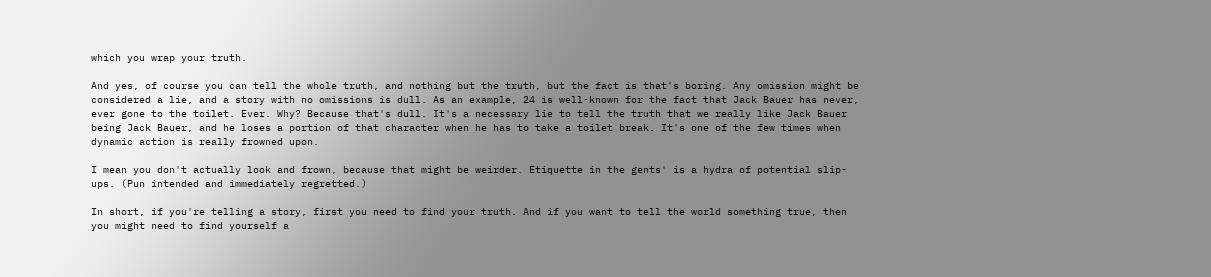which you wrap your truth.

And yes, of course you can tell the whole truth, and nothing but the truth, but the fact is that's boring. Any omission might be considered a lie, and a story with no omissions is dull. As an example, 24 is well-known for the fact that Jack Bauer has never, ever gone to the toilet. Ever. Why? Because that's dull. It's a necessary lie to tell the truth that we really like Jack Bauer being Jack Bauer, and he loses a portion of that character when he has to take a toilet break. It's one of the few times when dynamic action is really frowned upon.

I mean you don't actually look and frown, because that might be weirder. Etiquette in the gents' is a hydra of potential slip-ups. (Pun intended and immediately regretted.)

In short, if you're telling a story, first you need to find your truth. And if you want to tell the world something true, then you might need to find yourself a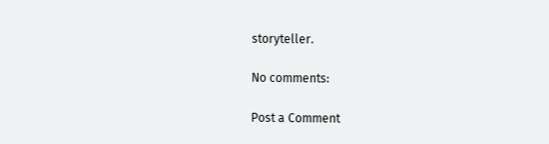storyteller.

No comments:

Post a Comment